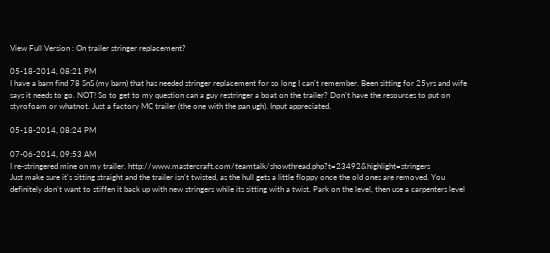View Full Version : On trailer stringer replacement?

05-18-2014, 08:21 PM
I have a barn find 78 SnS (my barn) that has needed stringer replacement for so long I can't remember. Been sitting for 25yrs and wife says it needs to go. NOT! So to get to my question can a guy restringer a boat on the trailer? Don't have the resources to put on styrofoam or whatnot. Just a factory MC trailer (the one with the pan ugh). Input appreciated.

05-18-2014, 08:24 PM

07-06-2014, 09:53 AM
I re-stringered mine on my trailer. http://www.mastercraft.com/teamtalk/showthread.php?t=23492&highlight=stringers
Just make sure it's sitting straight and the trailer isn't twisted, as the hull gets a little floppy once the old ones are removed. You definitely don't want to stiffen it back up with new stringers while its sitting with a twist. Park on the level, then use a carpenters level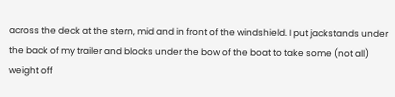across the deck at the stern, mid and in front of the windshield. I put jackstands under the back of my trailer and blocks under the bow of the boat to take some (not all) weight off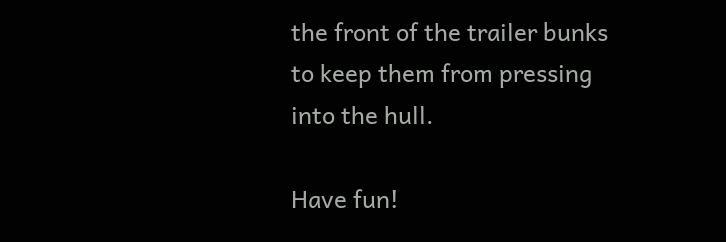the front of the trailer bunks to keep them from pressing into the hull.

Have fun!